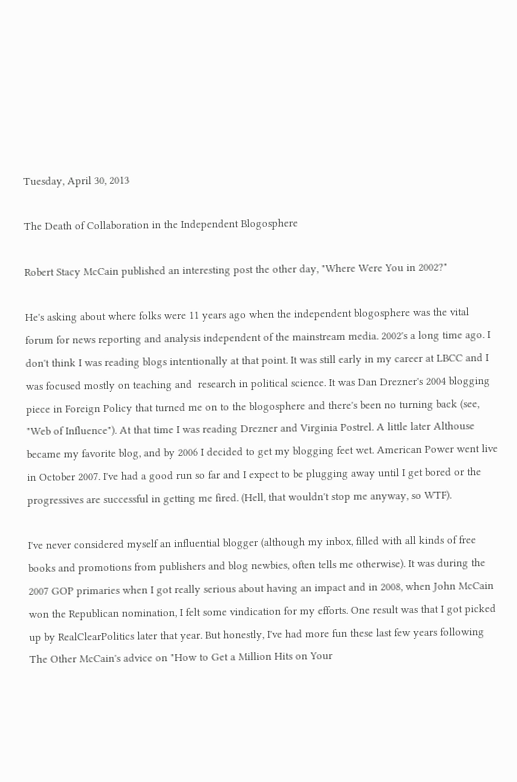Tuesday, April 30, 2013

The Death of Collaboration in the Independent Blogosphere

Robert Stacy McCain published an interesting post the other day, "Where Were You in 2002?"

He's asking about where folks were 11 years ago when the independent blogosphere was the vital forum for news reporting and analysis independent of the mainstream media. 2002's a long time ago. I don't think I was reading blogs intentionally at that point. It was still early in my career at LBCC and I was focused mostly on teaching and  research in political science. It was Dan Drezner's 2004 blogging piece in Foreign Policy that turned me on to the blogosphere and there's been no turning back (see, "Web of Influence"). At that time I was reading Drezner and Virginia Postrel. A little later Althouse became my favorite blog, and by 2006 I decided to get my blogging feet wet. American Power went live in October 2007. I've had a good run so far and I expect to be plugging away until I get bored or the progressives are successful in getting me fired. (Hell, that wouldn't stop me anyway, so WTF).

I've never considered myself an influential blogger (although my inbox, filled with all kinds of free books and promotions from publishers and blog newbies, often tells me otherwise). It was during the 2007 GOP primaries when I got really serious about having an impact and in 2008, when John McCain won the Republican nomination, I felt some vindication for my efforts. One result was that I got picked up by RealClearPolitics later that year. But honestly, I've had more fun these last few years following The Other McCain's advice on "How to Get a Million Hits on Your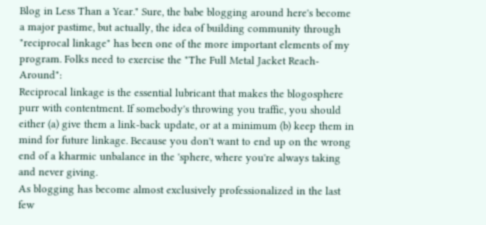Blog in Less Than a Year." Sure, the babe blogging around here's become a major pastime, but actually, the idea of building community through "reciprocal linkage" has been one of the more important elements of my program. Folks need to exercise the "The Full Metal Jacket Reach-Around":
Reciprocal linkage is the essential lubricant that makes the blogosphere purr with contentment. If somebody's throwing you traffic, you should either (a) give them a link-back update, or at a minimum (b) keep them in mind for future linkage. Because you don't want to end up on the wrong end of a kharmic unbalance in the 'sphere, where you're always taking and never giving.
As blogging has become almost exclusively professionalized in the last few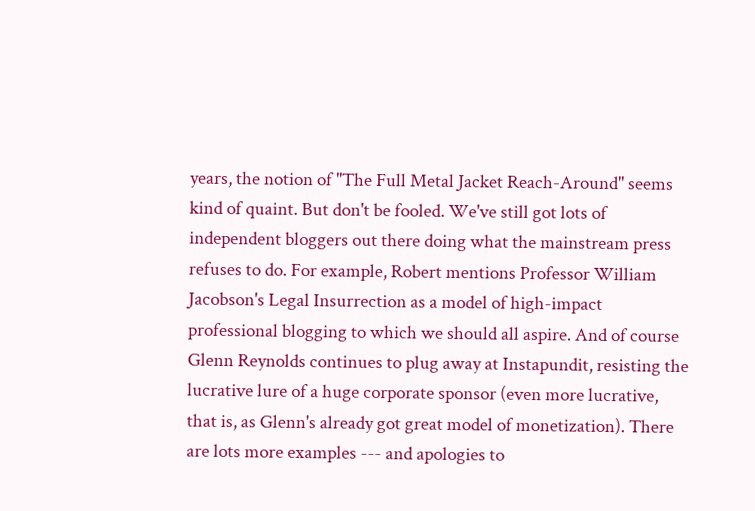years, the notion of "The Full Metal Jacket Reach-Around" seems kind of quaint. But don't be fooled. We've still got lots of independent bloggers out there doing what the mainstream press refuses to do. For example, Robert mentions Professor William Jacobson's Legal Insurrection as a model of high-impact professional blogging to which we should all aspire. And of course Glenn Reynolds continues to plug away at Instapundit, resisting the lucrative lure of a huge corporate sponsor (even more lucrative, that is, as Glenn's already got great model of monetization). There are lots more examples --- and apologies to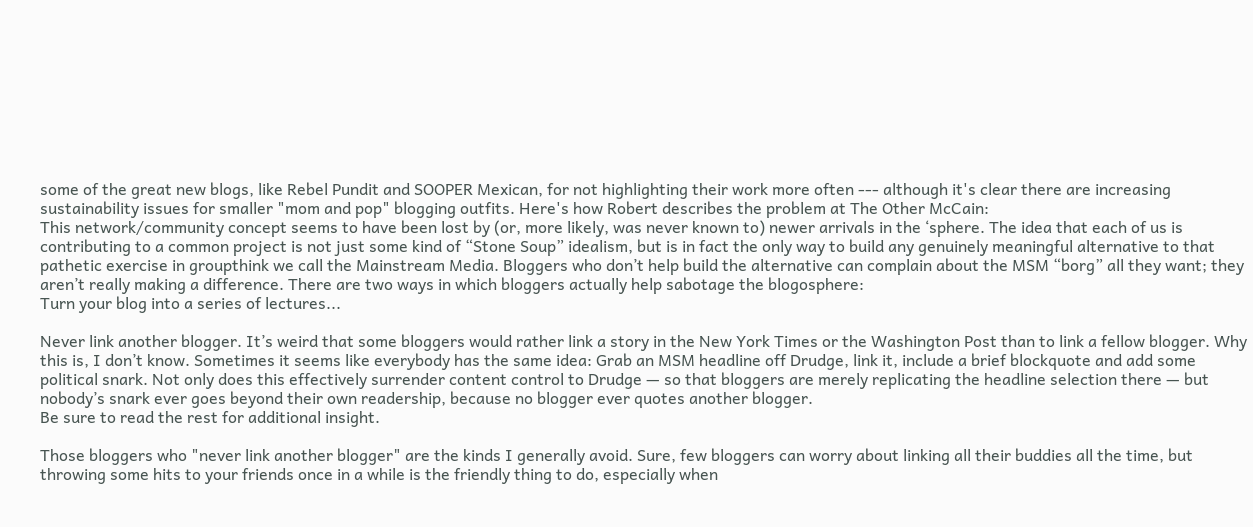some of the great new blogs, like Rebel Pundit and SOOPER Mexican, for not highlighting their work more often --- although it's clear there are increasing sustainability issues for smaller "mom and pop" blogging outfits. Here's how Robert describes the problem at The Other McCain:
This network/community concept seems to have been lost by (or, more likely, was never known to) newer arrivals in the ‘sphere. The idea that each of us is contributing to a common project is not just some kind of “Stone Soup” idealism, but is in fact the only way to build any genuinely meaningful alternative to that pathetic exercise in groupthink we call the Mainstream Media. Bloggers who don’t help build the alternative can complain about the MSM “borg” all they want; they aren’t really making a difference. There are two ways in which bloggers actually help sabotage the blogosphere:
Turn your blog into a series of lectures...

Never link another blogger. It’s weird that some bloggers would rather link a story in the New York Times or the Washington Post than to link a fellow blogger. Why this is, I don’t know. Sometimes it seems like everybody has the same idea: Grab an MSM headline off Drudge, link it, include a brief blockquote and add some political snark. Not only does this effectively surrender content control to Drudge — so that bloggers are merely replicating the headline selection there — but nobody’s snark ever goes beyond their own readership, because no blogger ever quotes another blogger.
Be sure to read the rest for additional insight.

Those bloggers who "never link another blogger" are the kinds I generally avoid. Sure, few bloggers can worry about linking all their buddies all the time, but throwing some hits to your friends once in a while is the friendly thing to do, especially when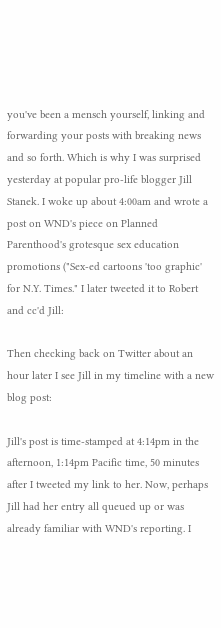you've been a mensch yourself, linking and forwarding your posts with breaking news and so forth. Which is why I was surprised yesterday at popular pro-life blogger Jill Stanek. I woke up about 4:00am and wrote a post on WND's piece on Planned Parenthood's grotesque sex education promotions ("Sex-ed cartoons 'too graphic' for N.Y. Times." I later tweeted it to Robert and cc'd Jill:

Then checking back on Twitter about an hour later I see Jill in my timeline with a new blog post:

Jill's post is time-stamped at 4:14pm in the afternoon, 1:14pm Pacific time, 50 minutes after I tweeted my link to her. Now, perhaps Jill had her entry all queued up or was already familiar with WND's reporting. I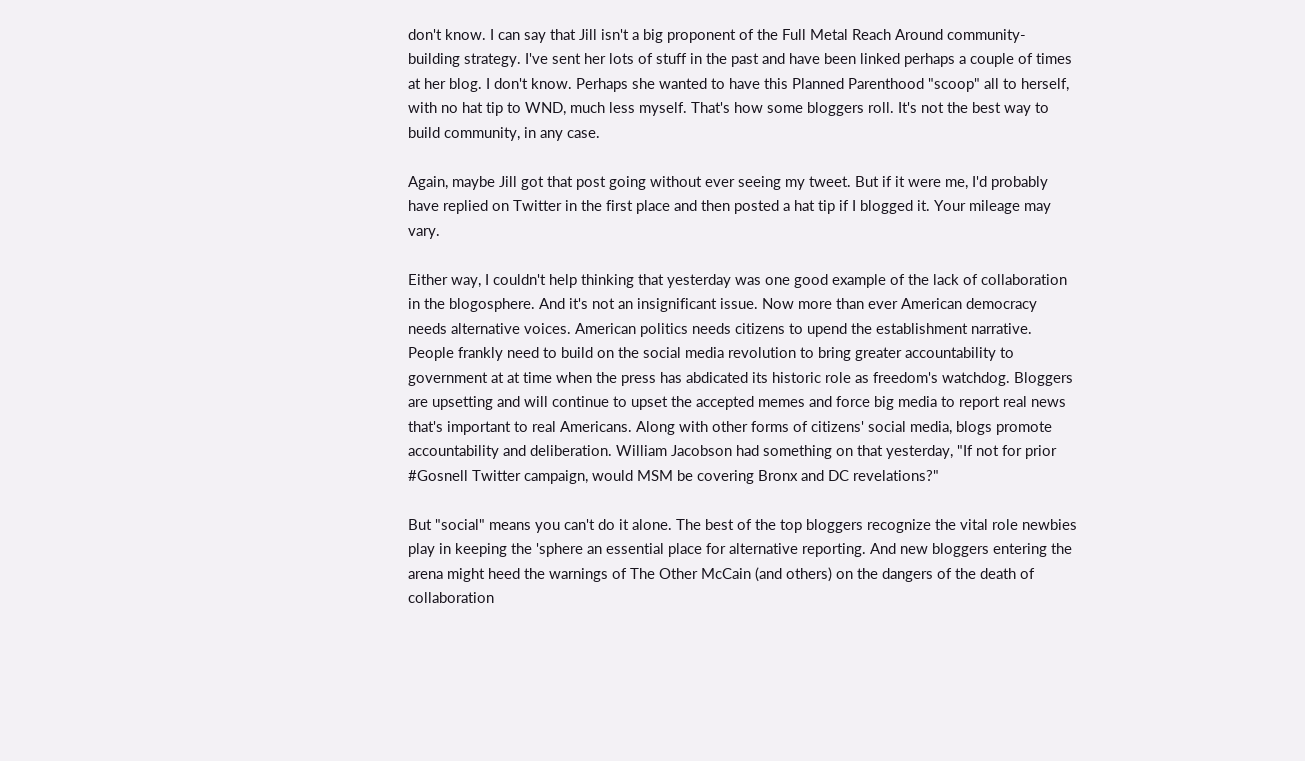don't know. I can say that Jill isn't a big proponent of the Full Metal Reach Around community-building strategy. I've sent her lots of stuff in the past and have been linked perhaps a couple of times at her blog. I don't know. Perhaps she wanted to have this Planned Parenthood "scoop" all to herself, with no hat tip to WND, much less myself. That's how some bloggers roll. It's not the best way to build community, in any case.

Again, maybe Jill got that post going without ever seeing my tweet. But if it were me, I'd probably have replied on Twitter in the first place and then posted a hat tip if I blogged it. Your mileage may vary.

Either way, I couldn't help thinking that yesterday was one good example of the lack of collaboration in the blogosphere. And it's not an insignificant issue. Now more than ever American democracy needs alternative voices. American politics needs citizens to upend the establishment narrative. People frankly need to build on the social media revolution to bring greater accountability to government at at time when the press has abdicated its historic role as freedom's watchdog. Bloggers are upsetting and will continue to upset the accepted memes and force big media to report real news that's important to real Americans. Along with other forms of citizens' social media, blogs promote accountability and deliberation. William Jacobson had something on that yesterday, "If not for prior #Gosnell Twitter campaign, would MSM be covering Bronx and DC revelations?"

But "social" means you can't do it alone. The best of the top bloggers recognize the vital role newbies play in keeping the 'sphere an essential place for alternative reporting. And new bloggers entering the arena might heed the warnings of The Other McCain (and others) on the dangers of the death of collaboration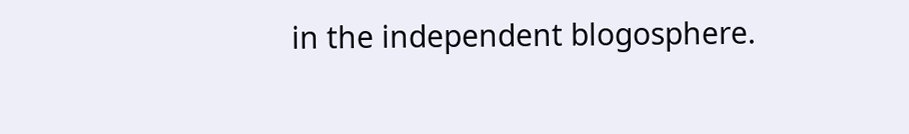in the independent blogosphere.